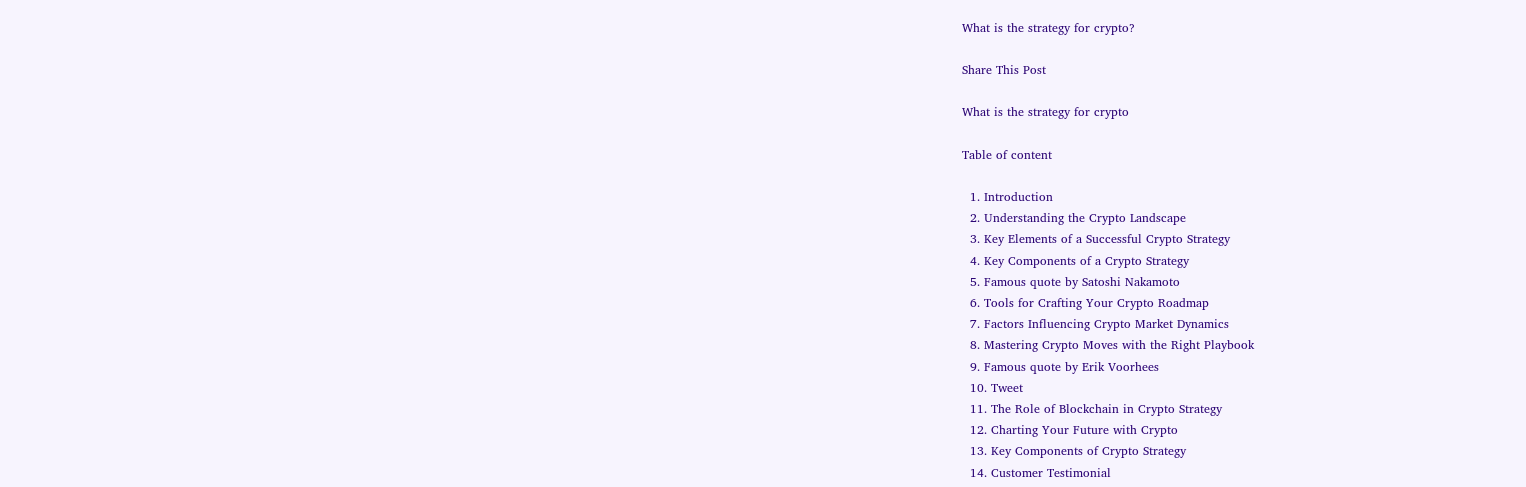What is the strategy for crypto?

Share This Post

What is the strategy for crypto

Table of content

  1. Introduction
  2. Understanding the Crypto Landscape
  3. Key Elements of a Successful Crypto Strategy
  4. Key Components of a Crypto Strategy
  5. Famous quote by Satoshi Nakamoto
  6. Tools for Crafting Your Crypto Roadmap
  7. Factors Influencing Crypto Market Dynamics
  8. Mastering Crypto Moves with the Right Playbook
  9. Famous quote by Erik Voorhees
  10. Tweet
  11. The Role of Blockchain in Crypto Strategy
  12. Charting Your Future with Crypto
  13. Key Components of Crypto Strategy
  14. Customer Testimonial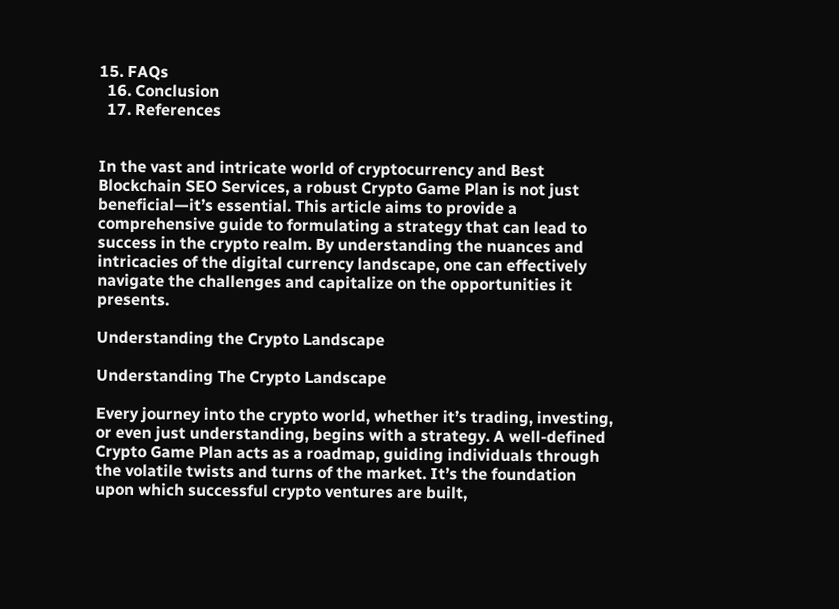15. FAQs
  16. Conclusion
  17. References


In the vast and intricate world of cryptocurrency and Best Blockchain SEO Services, a robust Crypto Game Plan is not just beneficial—it’s essential. This article aims to provide a comprehensive guide to formulating a strategy that can lead to success in the crypto realm. By understanding the nuances and intricacies of the digital currency landscape, one can effectively navigate the challenges and capitalize on the opportunities it presents.

Understanding the Crypto Landscape

Understanding The Crypto Landscape

Every journey into the crypto world, whether it’s trading, investing, or even just understanding, begins with a strategy. A well-defined Crypto Game Plan acts as a roadmap, guiding individuals through the volatile twists and turns of the market. It’s the foundation upon which successful crypto ventures are built,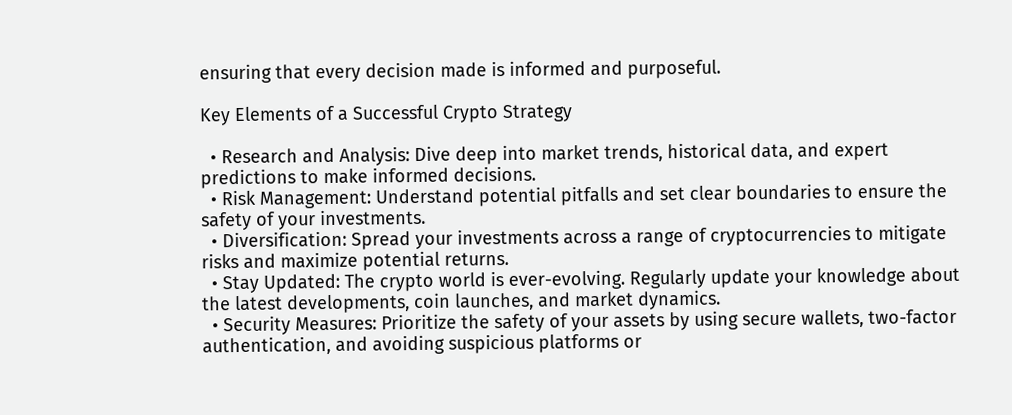ensuring that every decision made is informed and purposeful.

Key Elements of a Successful Crypto Strategy

  • Research and Analysis: Dive deep into market trends, historical data, and expert predictions to make informed decisions.
  • Risk Management: Understand potential pitfalls and set clear boundaries to ensure the safety of your investments.
  • Diversification: Spread your investments across a range of cryptocurrencies to mitigate risks and maximize potential returns.
  • Stay Updated: The crypto world is ever-evolving. Regularly update your knowledge about the latest developments, coin launches, and market dynamics.
  • Security Measures: Prioritize the safety of your assets by using secure wallets, two-factor authentication, and avoiding suspicious platforms or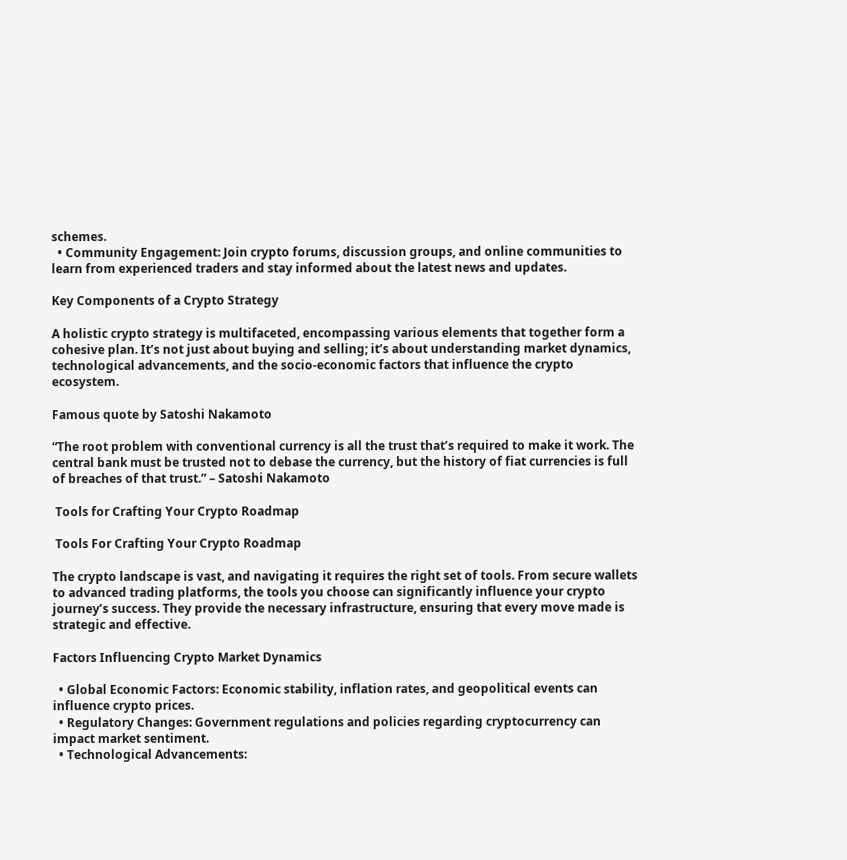schemes.
  • Community Engagement: Join crypto forums, discussion groups, and online communities to learn from experienced traders and stay informed about the latest news and updates.

Key Components of a Crypto Strategy

A holistic crypto strategy is multifaceted, encompassing various elements that together form a cohesive plan. It’s not just about buying and selling; it’s about understanding market dynamics, technological advancements, and the socio-economic factors that influence the crypto ecosystem.

Famous quote by Satoshi Nakamoto

“The root problem with conventional currency is all the trust that’s required to make it work. The central bank must be trusted not to debase the currency, but the history of fiat currencies is full of breaches of that trust.” – Satoshi Nakamoto

 Tools for Crafting Your Crypto Roadmap

 Tools For Crafting Your Crypto Roadmap

The crypto landscape is vast, and navigating it requires the right set of tools. From secure wallets to advanced trading platforms, the tools you choose can significantly influence your crypto journey’s success. They provide the necessary infrastructure, ensuring that every move made is strategic and effective.

Factors Influencing Crypto Market Dynamics

  • Global Economic Factors: Economic stability, inflation rates, and geopolitical events can influence crypto prices.
  • Regulatory Changes: Government regulations and policies regarding cryptocurrency can impact market sentiment.
  • Technological Advancements: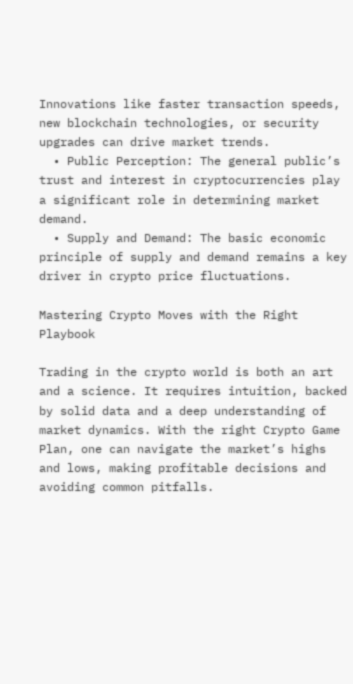Innovations like faster transaction speeds, new blockchain technologies, or security upgrades can drive market trends.
  • Public Perception: The general public’s trust and interest in cryptocurrencies play a significant role in determining market demand.
  • Supply and Demand: The basic economic principle of supply and demand remains a key driver in crypto price fluctuations.

Mastering Crypto Moves with the Right Playbook

Trading in the crypto world is both an art and a science. It requires intuition, backed by solid data and a deep understanding of market dynamics. With the right Crypto Game Plan, one can navigate the market’s highs and lows, making profitable decisions and avoiding common pitfalls.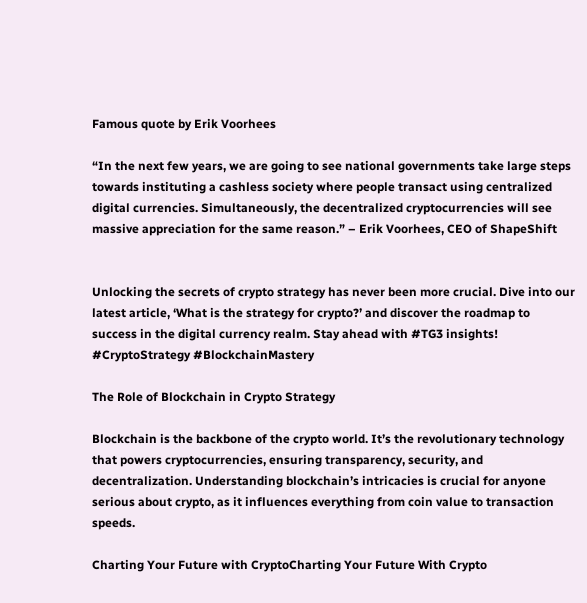Famous quote by Erik Voorhees

“In the next few years, we are going to see national governments take large steps towards instituting a cashless society where people transact using centralized digital currencies. Simultaneously, the decentralized cryptocurrencies will see massive appreciation for the same reason.” – Erik Voorhees, CEO of ShapeShift


Unlocking the secrets of crypto strategy has never been more crucial. Dive into our latest article, ‘What is the strategy for crypto?’ and discover the roadmap to success in the digital currency realm. Stay ahead with #TG3 insights!  #CryptoStrategy #BlockchainMastery

The Role of Blockchain in Crypto Strategy

Blockchain is the backbone of the crypto world. It’s the revolutionary technology that powers cryptocurrencies, ensuring transparency, security, and decentralization. Understanding blockchain’s intricacies is crucial for anyone serious about crypto, as it influences everything from coin value to transaction speeds.

Charting Your Future with CryptoCharting Your Future With Crypto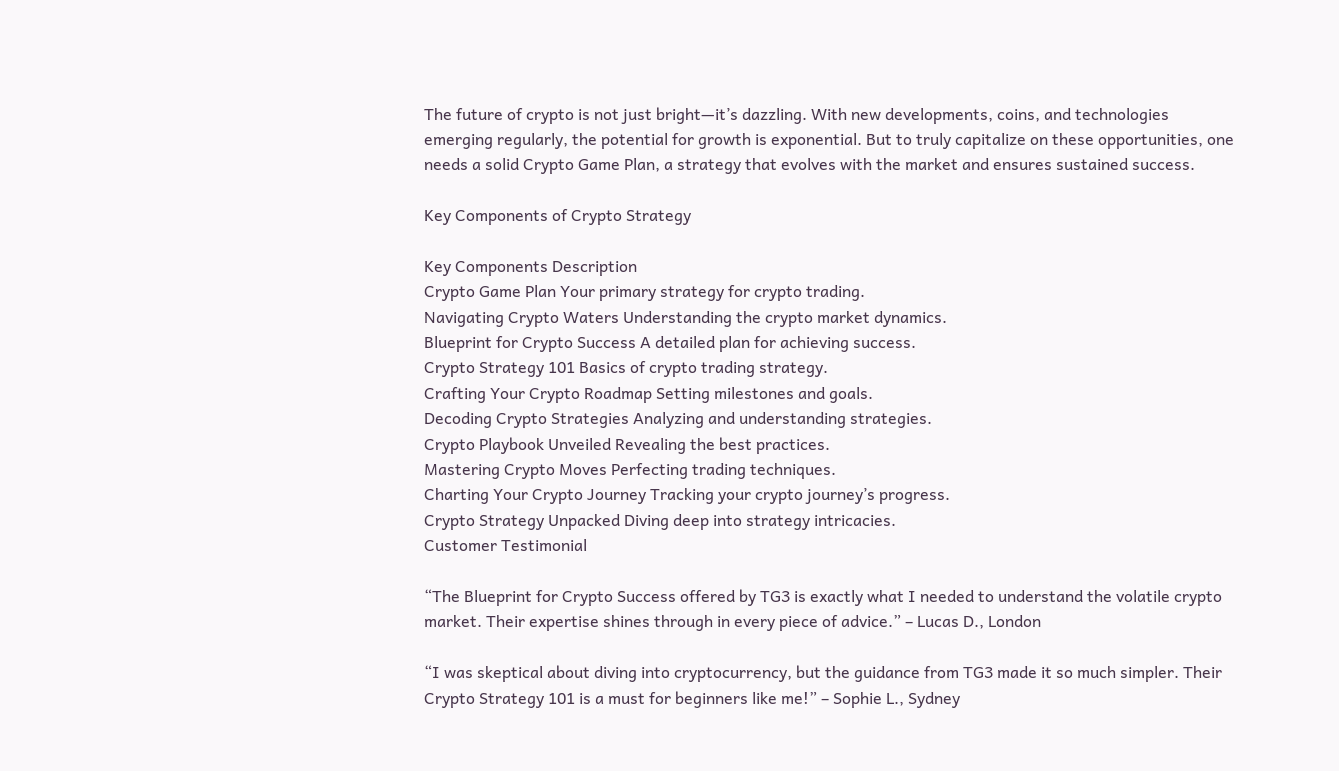The future of crypto is not just bright—it’s dazzling. With new developments, coins, and technologies emerging regularly, the potential for growth is exponential. But to truly capitalize on these opportunities, one needs a solid Crypto Game Plan, a strategy that evolves with the market and ensures sustained success.

Key Components of Crypto Strategy

Key Components Description
Crypto Game Plan Your primary strategy for crypto trading.
Navigating Crypto Waters Understanding the crypto market dynamics.
Blueprint for Crypto Success A detailed plan for achieving success.
Crypto Strategy 101 Basics of crypto trading strategy.
Crafting Your Crypto Roadmap Setting milestones and goals.
Decoding Crypto Strategies Analyzing and understanding strategies.
Crypto Playbook Unveiled Revealing the best practices.
Mastering Crypto Moves Perfecting trading techniques.
Charting Your Crypto Journey Tracking your crypto journey’s progress.
Crypto Strategy Unpacked Diving deep into strategy intricacies.
Customer Testimonial

“The Blueprint for Crypto Success offered by TG3 is exactly what I needed to understand the volatile crypto market. Their expertise shines through in every piece of advice.” – Lucas D., London

“I was skeptical about diving into cryptocurrency, but the guidance from TG3 made it so much simpler. Their Crypto Strategy 101 is a must for beginners like me!” – Sophie L., Sydney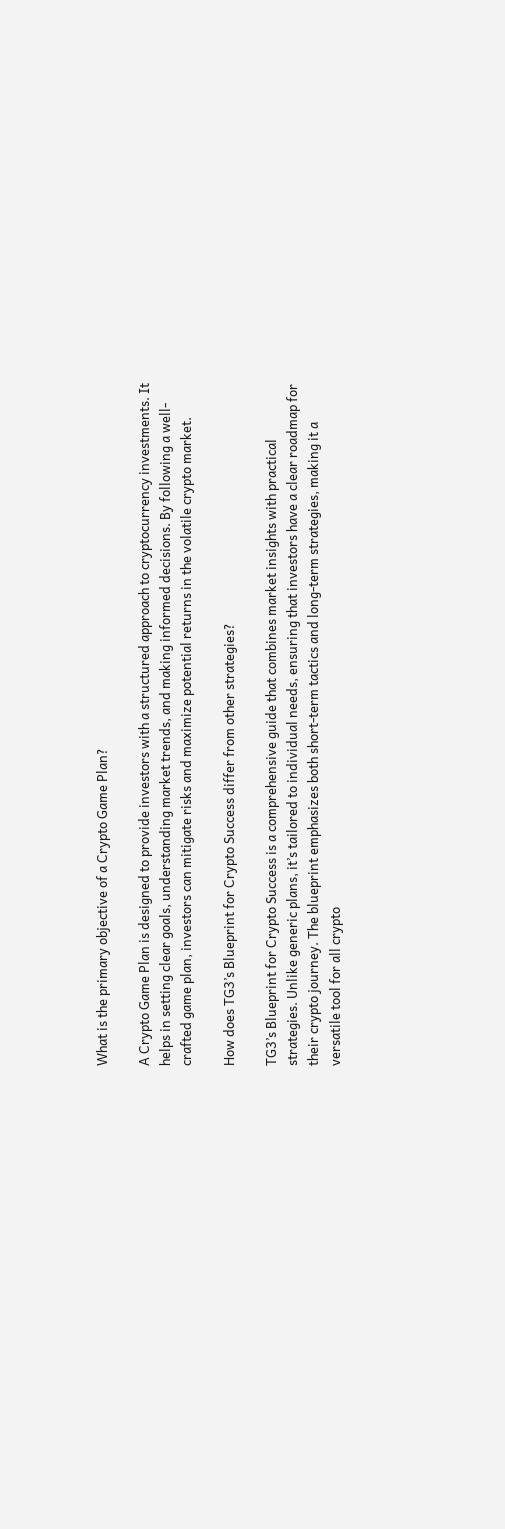What is the primary objective of a Crypto Game Plan?

A Crypto Game Plan is designed to provide investors with a structured approach to cryptocurrency investments. It helps in setting clear goals, understanding market trends, and making informed decisions. By following a well-crafted game plan, investors can mitigate risks and maximize potential returns in the volatile crypto market.

How does TG3’s Blueprint for Crypto Success differ from other strategies?

TG3’s Blueprint for Crypto Success is a comprehensive guide that combines market insights with practical strategies. Unlike generic plans, it’s tailored to individual needs, ensuring that investors have a clear roadmap for their crypto journey. The blueprint emphasizes both short-term tactics and long-term strategies, making it a versatile tool for all crypto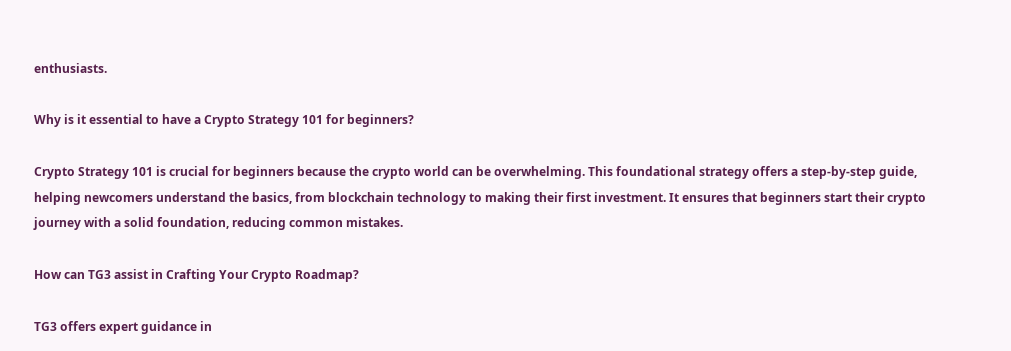enthusiasts.

Why is it essential to have a Crypto Strategy 101 for beginners?

Crypto Strategy 101 is crucial for beginners because the crypto world can be overwhelming. This foundational strategy offers a step-by-step guide, helping newcomers understand the basics, from blockchain technology to making their first investment. It ensures that beginners start their crypto journey with a solid foundation, reducing common mistakes.

How can TG3 assist in Crafting Your Crypto Roadmap?

TG3 offers expert guidance in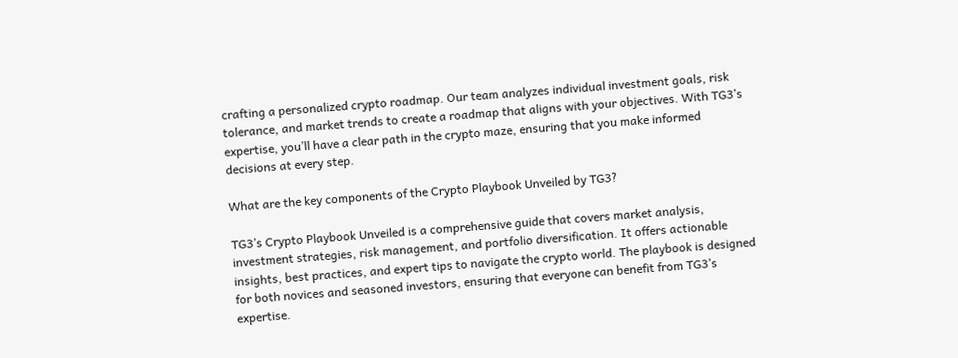crafting a personalized crypto roadmap. Our team analyzes individual investment goals, risk tolerance, and market trends to create a roadmap that aligns with your objectives. With TG3’s expertise, you’ll have a clear path in the crypto maze, ensuring that you make informed decisions at every step.

What are the key components of the Crypto Playbook Unveiled by TG3?

TG3’s Crypto Playbook Unveiled is a comprehensive guide that covers market analysis, investment strategies, risk management, and portfolio diversification. It offers actionable insights, best practices, and expert tips to navigate the crypto world. The playbook is designed for both novices and seasoned investors, ensuring that everyone can benefit from TG3’s expertise.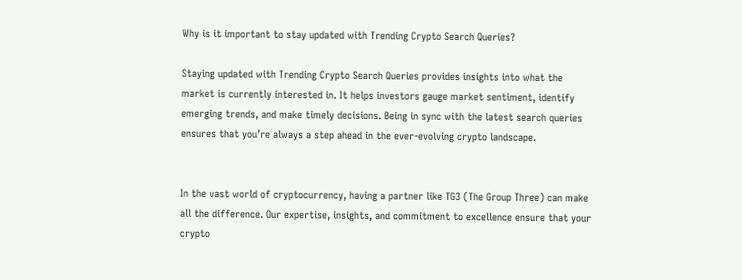Why is it important to stay updated with Trending Crypto Search Queries?

Staying updated with Trending Crypto Search Queries provides insights into what the market is currently interested in. It helps investors gauge market sentiment, identify emerging trends, and make timely decisions. Being in sync with the latest search queries ensures that you’re always a step ahead in the ever-evolving crypto landscape.


In the vast world of cryptocurrency, having a partner like TG3 (The Group Three) can make all the difference. Our expertise, insights, and commitment to excellence ensure that your crypto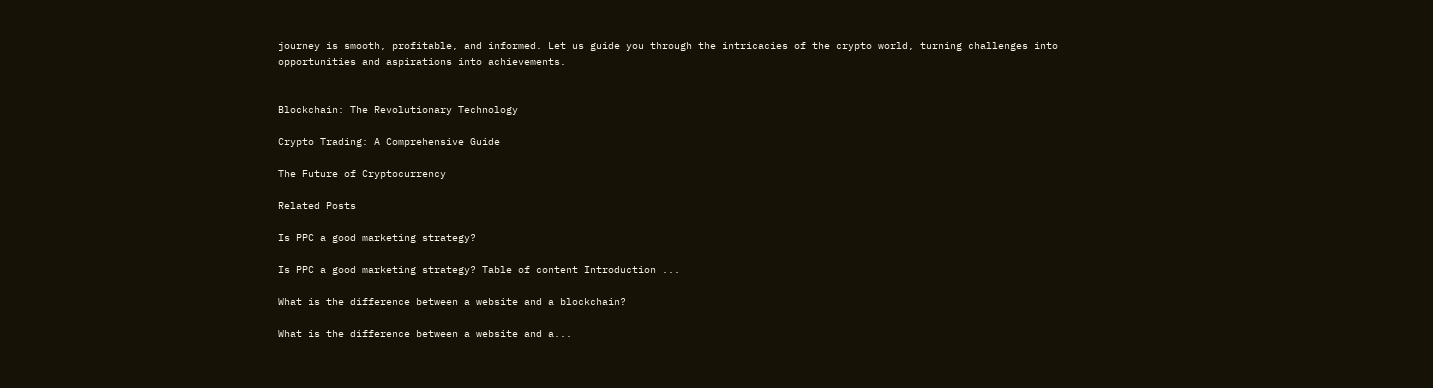journey is smooth, profitable, and informed. Let us guide you through the intricacies of the crypto world, turning challenges into opportunities and aspirations into achievements.


Blockchain: The Revolutionary Technology

Crypto Trading: A Comprehensive Guide

The Future of Cryptocurrency

Related Posts

Is PPC a good marketing strategy?

Is PPC a good marketing strategy? Table of content Introduction ...

What is the difference between a website and a blockchain?

What is the difference between a website and a...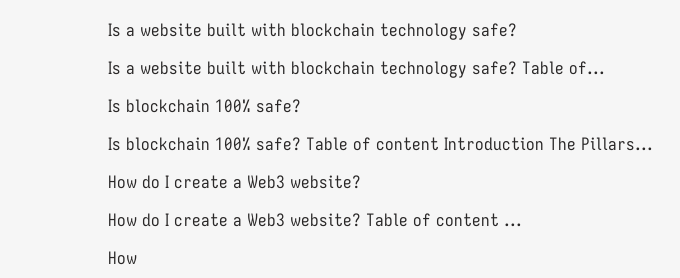Is a website built with blockchain technology safe?

Is a website built with blockchain technology safe? Table of...

Is blockchain 100% safe?

Is blockchain 100% safe? Table of content Introduction The Pillars...

How do I create a Web3 website?

How do I create a Web3 website? Table of content ...

How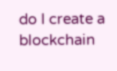do I create a blockchain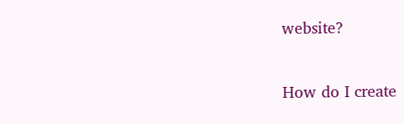website?

How do I create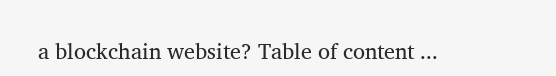a blockchain website? Table of content ...